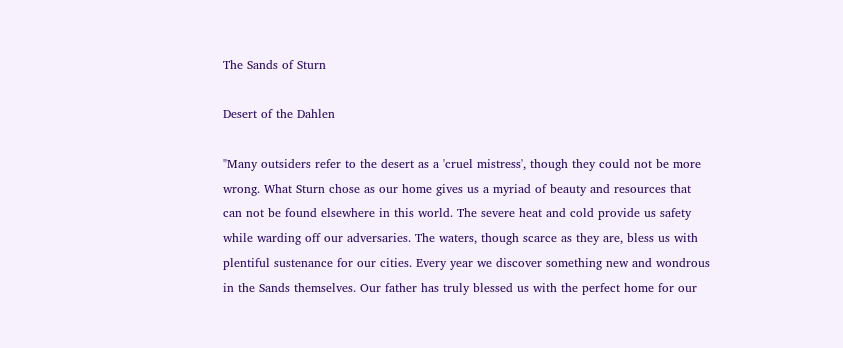The Sands of Sturn

Desert of the Dahlen

"Many outsiders refer to the desert as a 'cruel mistress', though they could not be more wrong. What Sturn chose as our home gives us a myriad of beauty and resources that can not be found elsewhere in this world. The severe heat and cold provide us safety while warding off our adversaries. The waters, though scarce as they are, bless us with plentiful sustenance for our cities. Every year we discover something new and wondrous in the Sands themselves. Our father has truly blessed us with the perfect home for our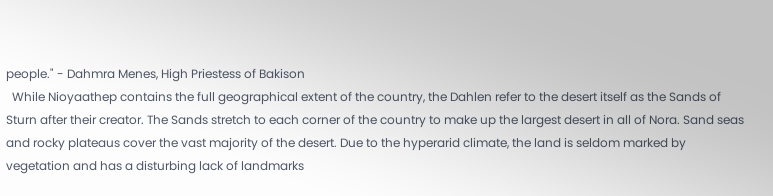people." - Dahmra Menes, High Priestess of Bakison
  While Nioyaathep contains the full geographical extent of the country, the Dahlen refer to the desert itself as the Sands of Sturn after their creator. The Sands stretch to each corner of the country to make up the largest desert in all of Nora. Sand seas and rocky plateaus cover the vast majority of the desert. Due to the hyperarid climate, the land is seldom marked by vegetation and has a disturbing lack of landmarks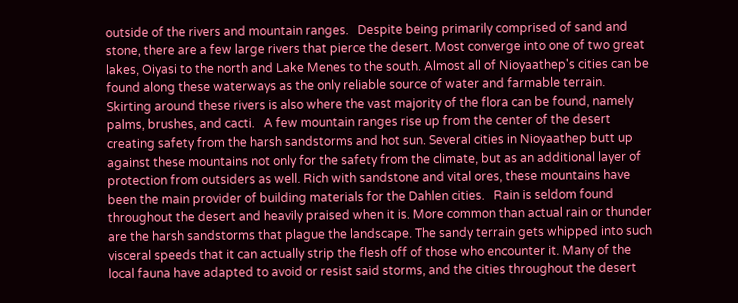outside of the rivers and mountain ranges.   Despite being primarily comprised of sand and stone, there are a few large rivers that pierce the desert. Most converge into one of two great lakes, Oiyasi to the north and Lake Menes to the south. Almost all of Nioyaathep's cities can be found along these waterways as the only reliable source of water and farmable terrain. Skirting around these rivers is also where the vast majority of the flora can be found, namely palms, brushes, and cacti.   A few mountain ranges rise up from the center of the desert creating safety from the harsh sandstorms and hot sun. Several cities in Nioyaathep butt up against these mountains not only for the safety from the climate, but as an additional layer of protection from outsiders as well. Rich with sandstone and vital ores, these mountains have been the main provider of building materials for the Dahlen cities.   Rain is seldom found throughout the desert and heavily praised when it is. More common than actual rain or thunder are the harsh sandstorms that plague the landscape. The sandy terrain gets whipped into such visceral speeds that it can actually strip the flesh off of those who encounter it. Many of the local fauna have adapted to avoid or resist said storms, and the cities throughout the desert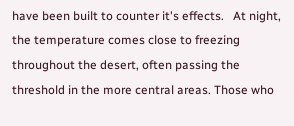have been built to counter it's effects.   At night, the temperature comes close to freezing throughout the desert, often passing the threshold in the more central areas. Those who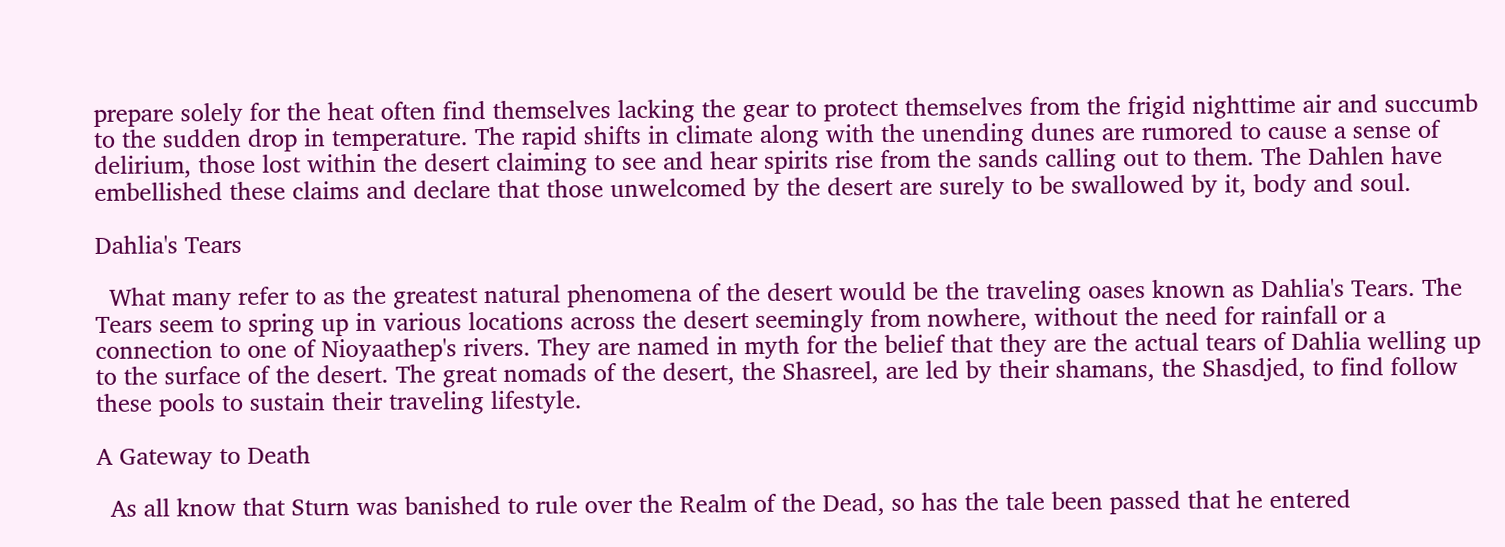prepare solely for the heat often find themselves lacking the gear to protect themselves from the frigid nighttime air and succumb to the sudden drop in temperature. The rapid shifts in climate along with the unending dunes are rumored to cause a sense of delirium, those lost within the desert claiming to see and hear spirits rise from the sands calling out to them. The Dahlen have embellished these claims and declare that those unwelcomed by the desert are surely to be swallowed by it, body and soul.

Dahlia's Tears

  What many refer to as the greatest natural phenomena of the desert would be the traveling oases known as Dahlia's Tears. The Tears seem to spring up in various locations across the desert seemingly from nowhere, without the need for rainfall or a connection to one of Nioyaathep's rivers. They are named in myth for the belief that they are the actual tears of Dahlia welling up to the surface of the desert. The great nomads of the desert, the Shasreel, are led by their shamans, the Shasdjed, to find follow these pools to sustain their traveling lifestyle.

A Gateway to Death

  As all know that Sturn was banished to rule over the Realm of the Dead, so has the tale been passed that he entered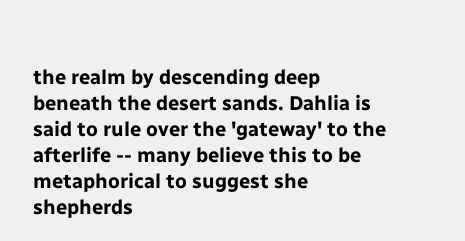the realm by descending deep beneath the desert sands. Dahlia is said to rule over the 'gateway' to the afterlife -- many believe this to be metaphorical to suggest she shepherds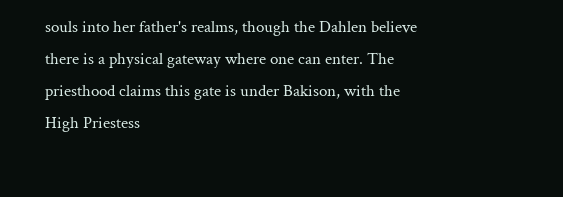souls into her father's realms, though the Dahlen believe there is a physical gateway where one can enter. The priesthood claims this gate is under Bakison, with the High Priestess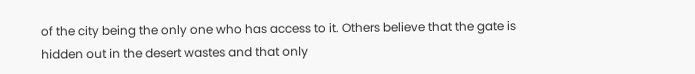of the city being the only one who has access to it. Others believe that the gate is hidden out in the desert wastes and that only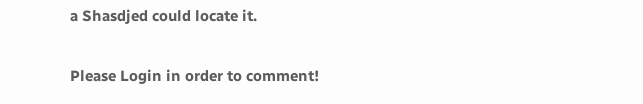a Shasdjed could locate it.


Please Login in order to comment!